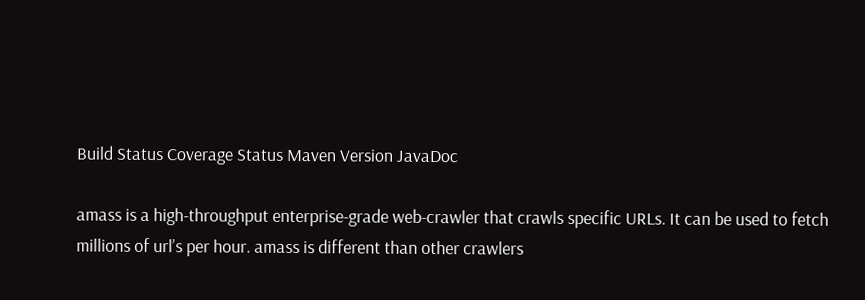Build Status Coverage Status Maven Version JavaDoc

amass is a high-throughput enterprise-grade web-crawler that crawls specific URLs. It can be used to fetch millions of url’s per hour. amass is different than other crawlers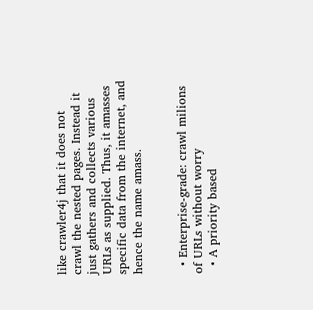like crawler4j that it does not crawl the nested pages. Instead it just gathers and collects various URLs as supplied. Thus, it amasses specific data from the internet, and hence the name amass.


  • Enterprise-grade: crawl milions of URLs without worry
  • A priority based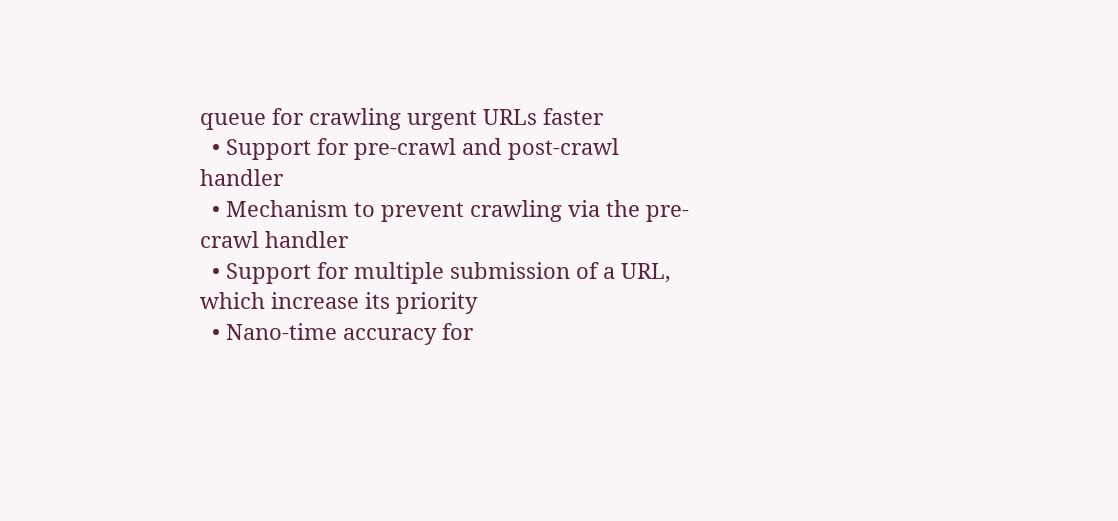queue for crawling urgent URLs faster
  • Support for pre-crawl and post-crawl handler
  • Mechanism to prevent crawling via the pre-crawl handler
  • Support for multiple submission of a URL, which increase its priority
  • Nano-time accuracy for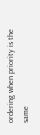ordering when priority is the same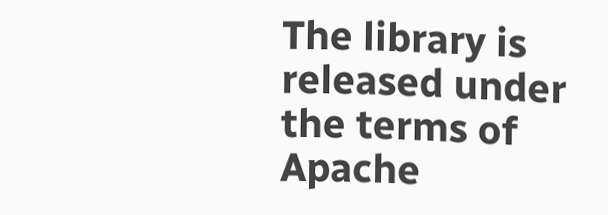The library is released under the terms of Apache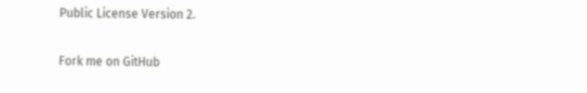Public License Version 2.

Fork me on GitHub